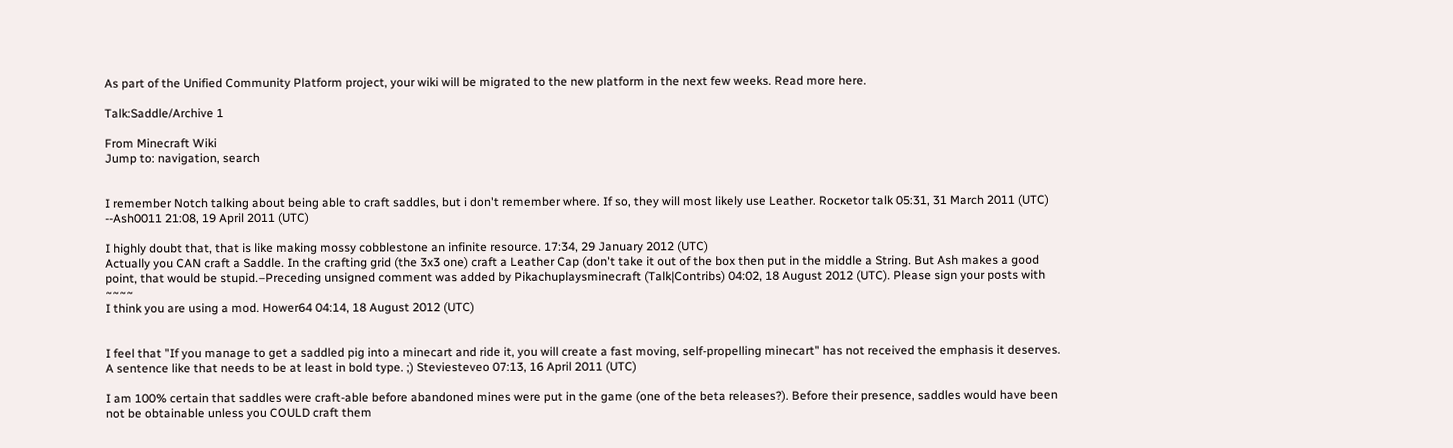As part of the Unified Community Platform project, your wiki will be migrated to the new platform in the next few weeks. Read more here.

Talk:Saddle/Archive 1

From Minecraft Wiki
Jump to: navigation, search


I remember Notch talking about being able to craft saddles, but i don't remember where. If so, they will most likely use Leather. Rocĸetor talk 05:31, 31 March 2011 (UTC) --Ash0011 21:08, 19 April 2011 (UTC)

I highly doubt that, that is like making mossy cobblestone an infinite resource. 17:34, 29 January 2012 (UTC)
Actually you CAN craft a Saddle. In the crafting grid (the 3x3 one) craft a Leather Cap (don't take it out of the box then put in the middle a String. But Ash makes a good point, that would be stupid.–Preceding unsigned comment was added by Pikachuplaysminecraft (Talk|Contribs) 04:02, 18 August 2012 (UTC). Please sign your posts with ~~~~
I think you are using a mod. Hower64 04:14, 18 August 2012 (UTC)


I feel that "If you manage to get a saddled pig into a minecart and ride it, you will create a fast moving, self-propelling minecart" has not received the emphasis it deserves. A sentence like that needs to be at least in bold type. ;) Steviesteveo 07:13, 16 April 2011 (UTC)

I am 100% certain that saddles were craft-able before abandoned mines were put in the game (one of the beta releases?). Before their presence, saddles would have been not be obtainable unless you COULD craft them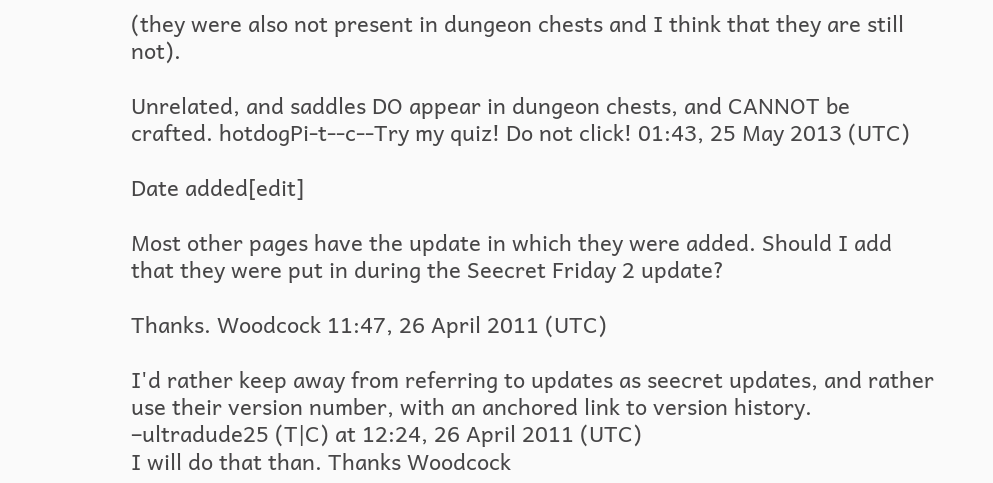(they were also not present in dungeon chests and I think that they are still not).

Unrelated, and saddles DO appear in dungeon chests, and CANNOT be crafted. hotdogPi-t--c--Try my quiz! Do not click! 01:43, 25 May 2013 (UTC)

Date added[edit]

Most other pages have the update in which they were added. Should I add that they were put in during the Seecret Friday 2 update?

Thanks. Woodcock 11:47, 26 April 2011 (UTC)

I'd rather keep away from referring to updates as seecret updates, and rather use their version number, with an anchored link to version history. –ultradude25 (T|C) at 12:24, 26 April 2011 (UTC)
I will do that than. Thanks Woodcock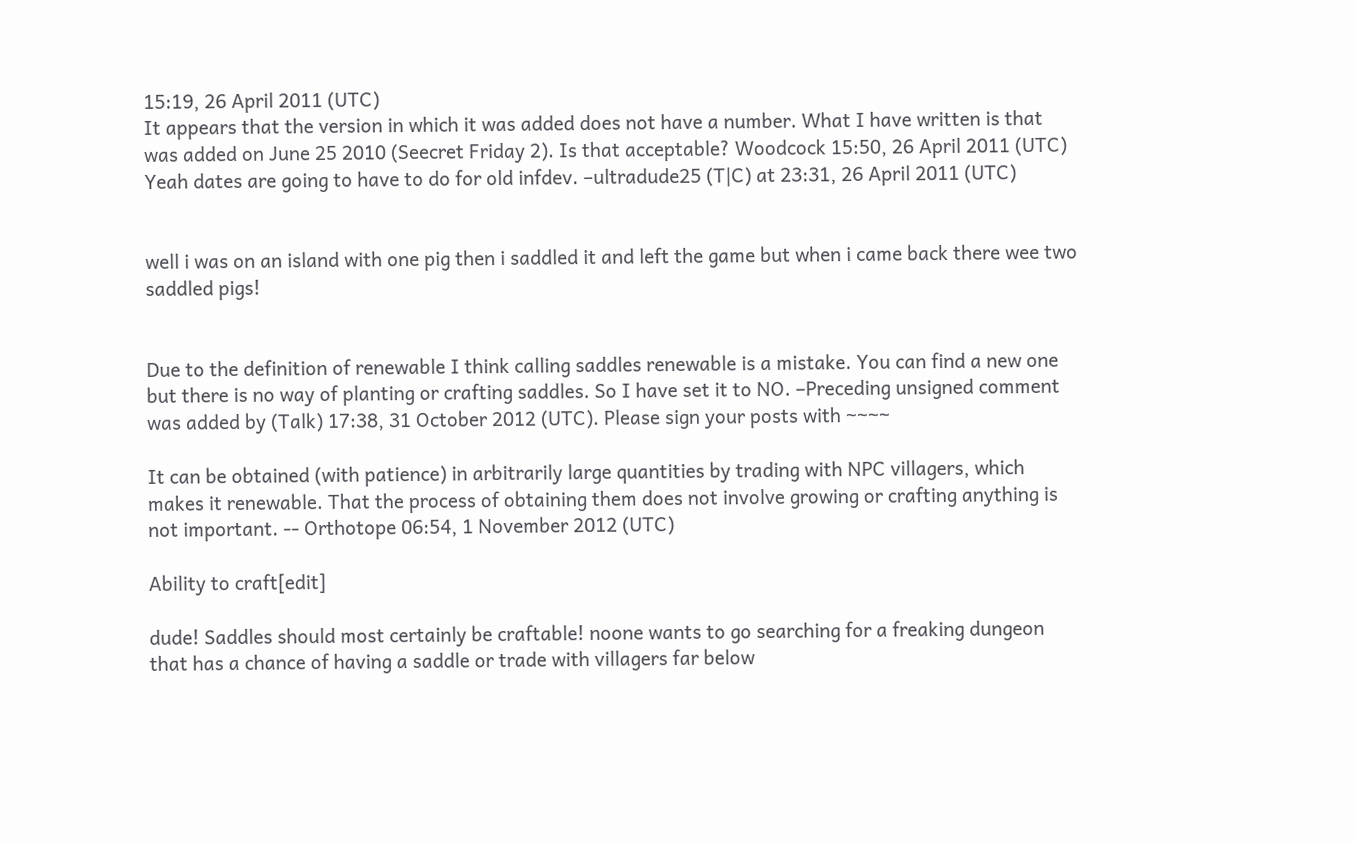15:19, 26 April 2011 (UTC)
It appears that the version in which it was added does not have a number. What I have written is that was added on June 25 2010 (Seecret Friday 2). Is that acceptable? Woodcock 15:50, 26 April 2011 (UTC)
Yeah dates are going to have to do for old infdev. –ultradude25 (T|C) at 23:31, 26 April 2011 (UTC)


well i was on an island with one pig then i saddled it and left the game but when i came back there wee two saddled pigs!


Due to the definition of renewable I think calling saddles renewable is a mistake. You can find a new one but there is no way of planting or crafting saddles. So I have set it to NO. –Preceding unsigned comment was added by (Talk) 17:38, 31 October 2012 (UTC). Please sign your posts with ~~~~

It can be obtained (with patience) in arbitrarily large quantities by trading with NPC villagers, which makes it renewable. That the process of obtaining them does not involve growing or crafting anything is not important. -- Orthotope 06:54, 1 November 2012 (UTC)

Ability to craft[edit]

dude! Saddles should most certainly be craftable! noone wants to go searching for a freaking dungeon that has a chance of having a saddle or trade with villagers far below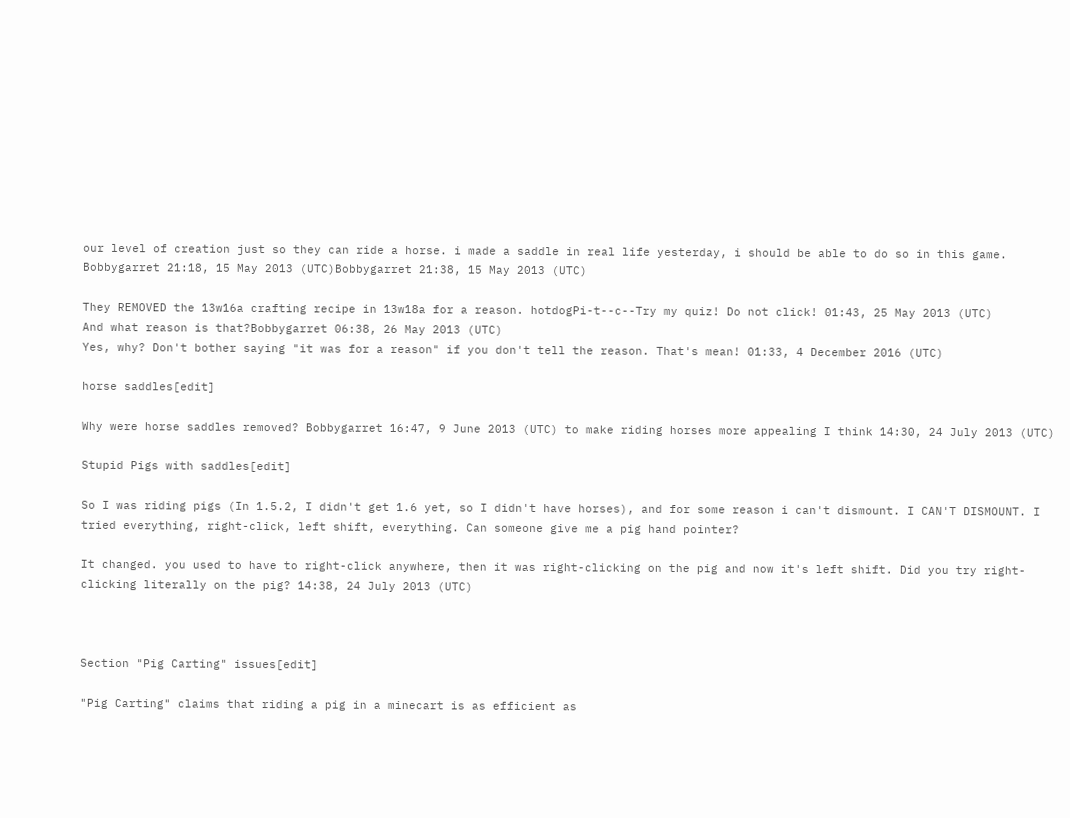our level of creation just so they can ride a horse. i made a saddle in real life yesterday, i should be able to do so in this game. Bobbygarret 21:18, 15 May 2013 (UTC)Bobbygarret 21:38, 15 May 2013 (UTC)

They REMOVED the 13w16a crafting recipe in 13w18a for a reason. hotdogPi-t--c--Try my quiz! Do not click! 01:43, 25 May 2013 (UTC)
And what reason is that?Bobbygarret 06:38, 26 May 2013 (UTC)
Yes, why? Don't bother saying "it was for a reason" if you don't tell the reason. That's mean! 01:33, 4 December 2016 (UTC)

horse saddles[edit]

Why were horse saddles removed? Bobbygarret 16:47, 9 June 2013 (UTC) to make riding horses more appealing I think 14:30, 24 July 2013 (UTC)

Stupid Pigs with saddles[edit]

So I was riding pigs (In 1.5.2, I didn't get 1.6 yet, so I didn't have horses), and for some reason i can't dismount. I CAN'T DISMOUNT. I tried everything, right-click, left shift, everything. Can someone give me a pig hand pointer?

It changed. you used to have to right-click anywhere, then it was right-clicking on the pig and now it's left shift. Did you try right-clicking literally on the pig? 14:38, 24 July 2013 (UTC)



Section "Pig Carting" issues[edit]

"Pig Carting" claims that riding a pig in a minecart is as efficient as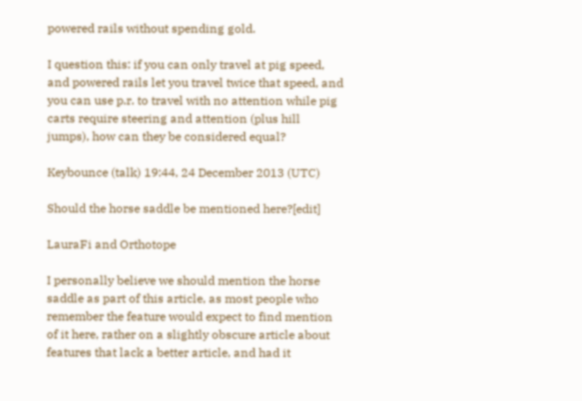powered rails without spending gold.

I question this: if you can only travel at pig speed, and powered rails let you travel twice that speed, and you can use p.r. to travel with no attention while pig carts require steering and attention (plus hill jumps), how can they be considered equal?

Keybounce (talk) 19:44, 24 December 2013 (UTC)

Should the horse saddle be mentioned here?[edit]

LauraFi and Orthotope

I personally believe we should mention the horse saddle as part of this article, as most people who remember the feature would expect to find mention of it here, rather on a slightly obscure article about features that lack a better article, and had it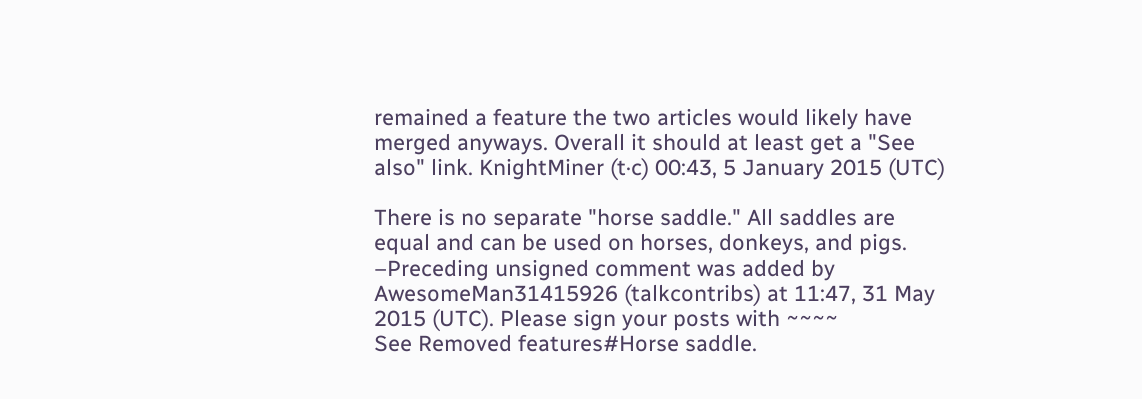remained a feature the two articles would likely have merged anyways. Overall it should at least get a "See also" link. KnightMiner (t·c) 00:43, 5 January 2015 (UTC)

There is no separate "horse saddle." All saddles are equal and can be used on horses, donkeys, and pigs. –Preceding unsigned comment was added by AwesomeMan31415926 (talkcontribs) at 11:47, 31 May 2015 (UTC). Please sign your posts with ~~~~
See Removed features#Horse saddle.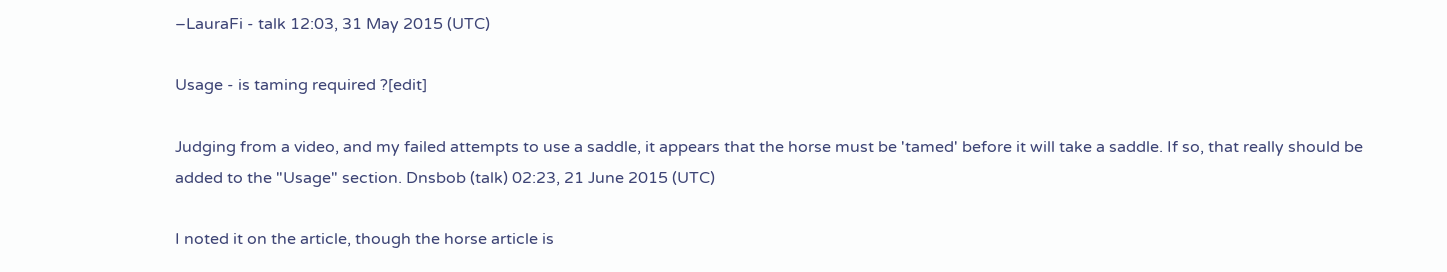–LauraFi - talk 12:03, 31 May 2015 (UTC)

Usage - is taming required ?[edit]

Judging from a video, and my failed attempts to use a saddle, it appears that the horse must be 'tamed' before it will take a saddle. If so, that really should be added to the "Usage" section. Dnsbob (talk) 02:23, 21 June 2015 (UTC)

I noted it on the article, though the horse article is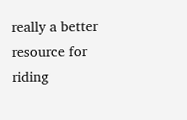really a better resource for riding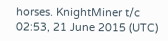horses. KnightMiner t/c 02:53, 21 June 2015 (UTC)